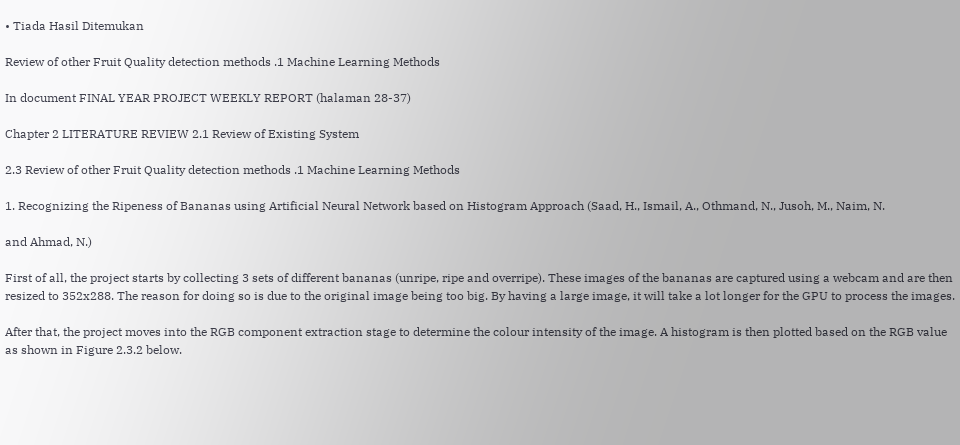• Tiada Hasil Ditemukan

Review of other Fruit Quality detection methods .1 Machine Learning Methods

In document FINAL YEAR PROJECT WEEKLY REPORT (halaman 28-37)

Chapter 2 LITERATURE REVIEW 2.1 Review of Existing System

2.3 Review of other Fruit Quality detection methods .1 Machine Learning Methods

1. Recognizing the Ripeness of Bananas using Artificial Neural Network based on Histogram Approach (Saad, H., Ismail, A., Othmand, N., Jusoh, M., Naim, N.

and Ahmad, N.)

First of all, the project starts by collecting 3 sets of different bananas (unripe, ripe and overripe). These images of the bananas are captured using a webcam and are then resized to 352x288. The reason for doing so is due to the original image being too big. By having a large image, it will take a lot longer for the GPU to process the images.

After that, the project moves into the RGB component extraction stage to determine the colour intensity of the image. A histogram is then plotted based on the RGB value as shown in Figure 2.3.2 below.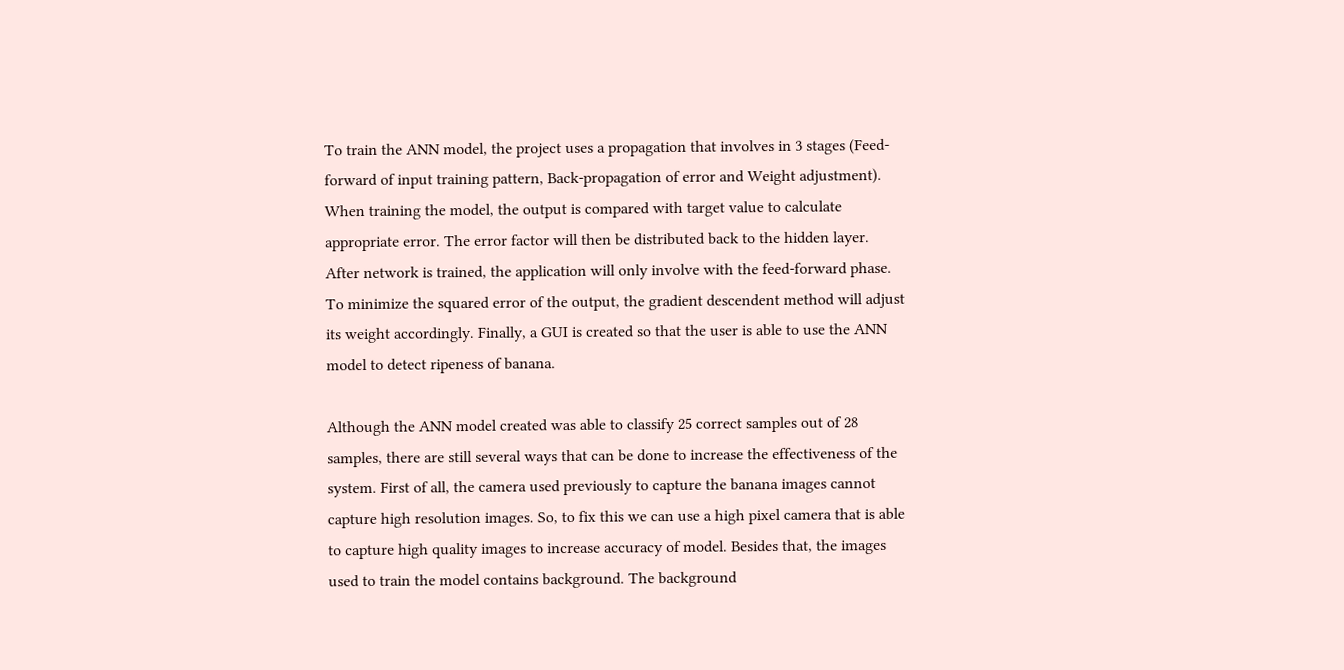To train the ANN model, the project uses a propagation that involves in 3 stages (Feed-forward of input training pattern, Back-propagation of error and Weight adjustment). When training the model, the output is compared with target value to calculate appropriate error. The error factor will then be distributed back to the hidden layer. After network is trained, the application will only involve with the feed-forward phase. To minimize the squared error of the output, the gradient descendent method will adjust its weight accordingly. Finally, a GUI is created so that the user is able to use the ANN model to detect ripeness of banana.

Although the ANN model created was able to classify 25 correct samples out of 28 samples, there are still several ways that can be done to increase the effectiveness of the system. First of all, the camera used previously to capture the banana images cannot capture high resolution images. So, to fix this we can use a high pixel camera that is able to capture high quality images to increase accuracy of model. Besides that, the images used to train the model contains background. The background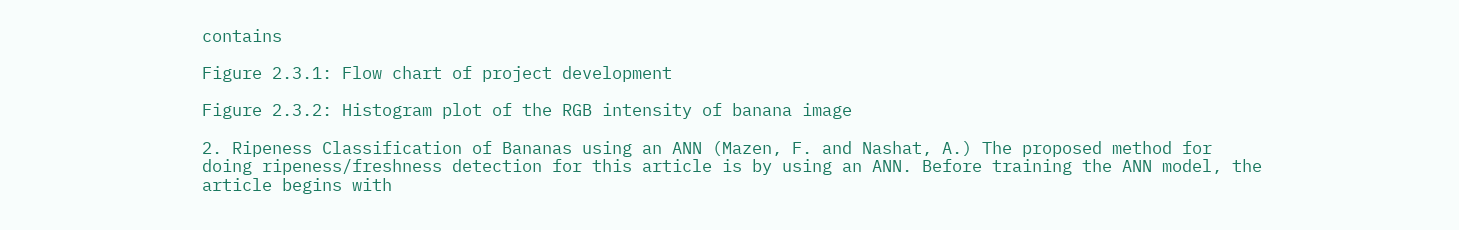contains

Figure 2.3.1: Flow chart of project development

Figure 2.3.2: Histogram plot of the RGB intensity of banana image

2. Ripeness Classification of Bananas using an ANN (Mazen, F. and Nashat, A.) The proposed method for doing ripeness/freshness detection for this article is by using an ANN. Before training the ANN model, the article begins with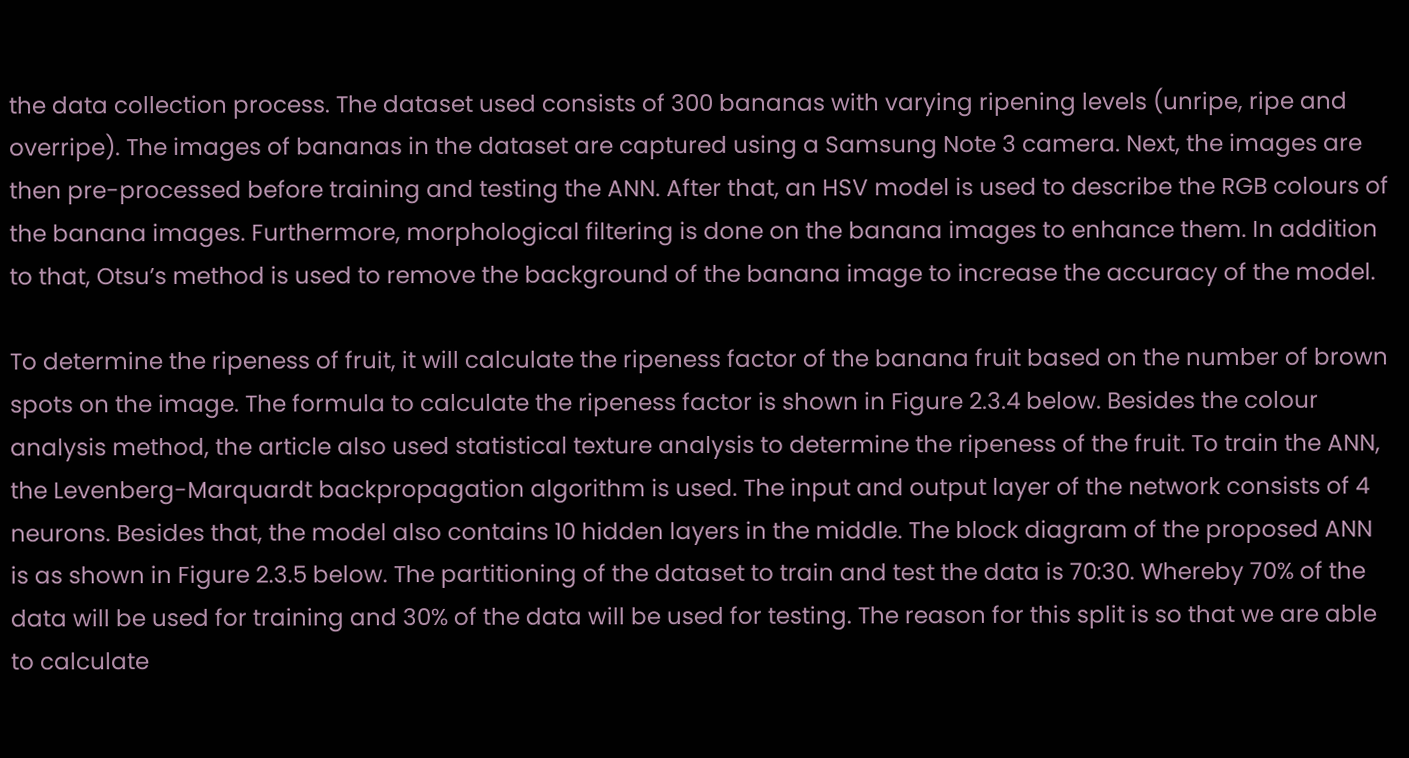the data collection process. The dataset used consists of 300 bananas with varying ripening levels (unripe, ripe and overripe). The images of bananas in the dataset are captured using a Samsung Note 3 camera. Next, the images are then pre-processed before training and testing the ANN. After that, an HSV model is used to describe the RGB colours of the banana images. Furthermore, morphological filtering is done on the banana images to enhance them. In addition to that, Otsu’s method is used to remove the background of the banana image to increase the accuracy of the model.

To determine the ripeness of fruit, it will calculate the ripeness factor of the banana fruit based on the number of brown spots on the image. The formula to calculate the ripeness factor is shown in Figure 2.3.4 below. Besides the colour analysis method, the article also used statistical texture analysis to determine the ripeness of the fruit. To train the ANN, the Levenberg-Marquardt backpropagation algorithm is used. The input and output layer of the network consists of 4 neurons. Besides that, the model also contains 10 hidden layers in the middle. The block diagram of the proposed ANN is as shown in Figure 2.3.5 below. The partitioning of the dataset to train and test the data is 70:30. Whereby 70% of the data will be used for training and 30% of the data will be used for testing. The reason for this split is so that we are able to calculate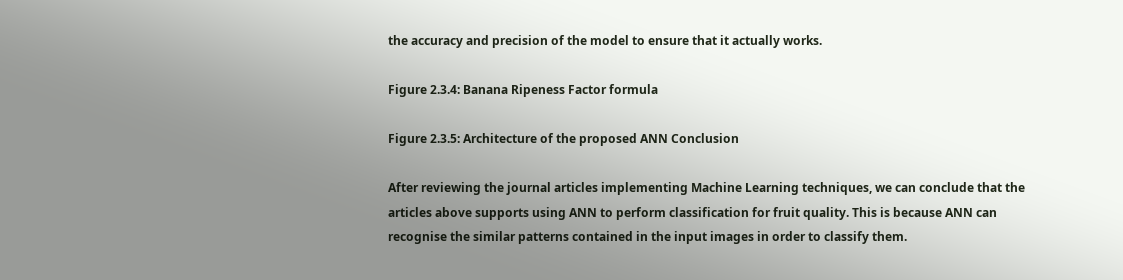the accuracy and precision of the model to ensure that it actually works.

Figure 2.3.4: Banana Ripeness Factor formula

Figure 2.3.5: Architecture of the proposed ANN Conclusion

After reviewing the journal articles implementing Machine Learning techniques, we can conclude that the articles above supports using ANN to perform classification for fruit quality. This is because ANN can recognise the similar patterns contained in the input images in order to classify them.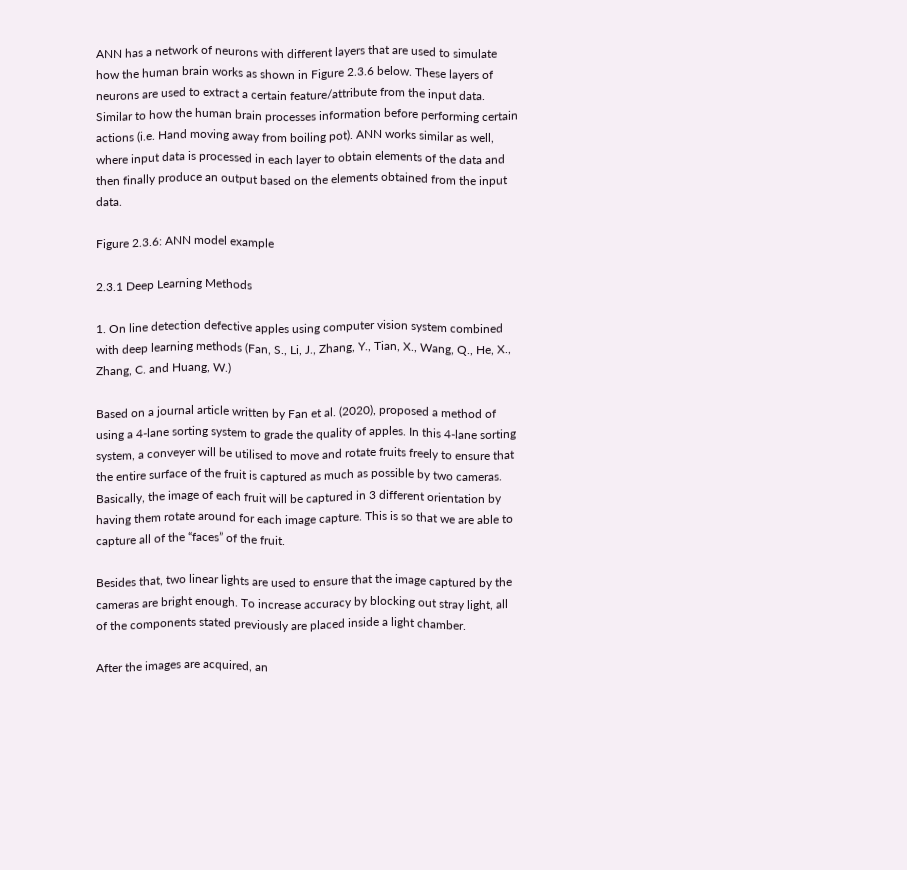ANN has a network of neurons with different layers that are used to simulate how the human brain works as shown in Figure 2.3.6 below. These layers of neurons are used to extract a certain feature/attribute from the input data. Similar to how the human brain processes information before performing certain actions (i.e. Hand moving away from boiling pot). ANN works similar as well, where input data is processed in each layer to obtain elements of the data and then finally produce an output based on the elements obtained from the input data.

Figure 2.3.6: ANN model example

2.3.1 Deep Learning Methods

1. On line detection defective apples using computer vision system combined with deep learning methods (Fan, S., Li, J., Zhang, Y., Tian, X., Wang, Q., He, X., Zhang, C. and Huang, W.)

Based on a journal article written by Fan et al. (2020), proposed a method of using a 4-lane sorting system to grade the quality of apples. In this 4-lane sorting system, a conveyer will be utilised to move and rotate fruits freely to ensure that the entire surface of the fruit is captured as much as possible by two cameras. Basically, the image of each fruit will be captured in 3 different orientation by having them rotate around for each image capture. This is so that we are able to capture all of the “faces” of the fruit.

Besides that, two linear lights are used to ensure that the image captured by the cameras are bright enough. To increase accuracy by blocking out stray light, all of the components stated previously are placed inside a light chamber.

After the images are acquired, an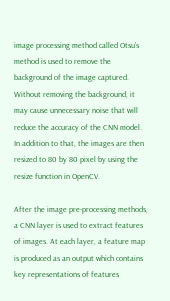image processing method called Otsu’s method is used to remove the background of the image captured. Without removing the background, it may cause unnecessary noise that will reduce the accuracy of the CNN model. In addition to that, the images are then resized to 80 by 80 pixel by using the resize function in OpenCV.

After the image pre-processing methods, a CNN layer is used to extract features of images. At each layer, a feature map is produced as an output which contains key representations of features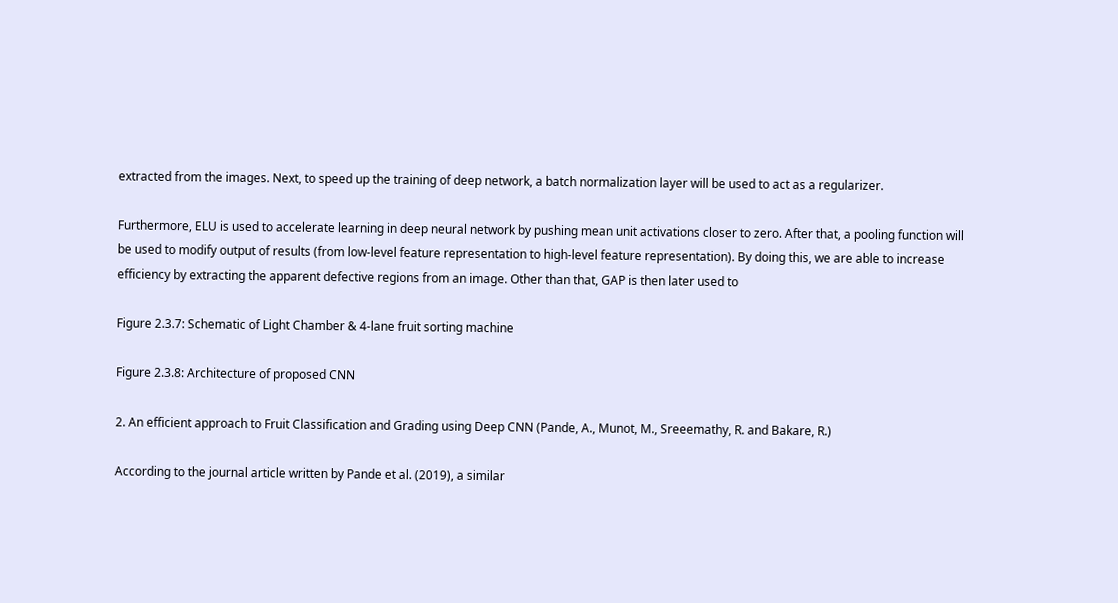extracted from the images. Next, to speed up the training of deep network, a batch normalization layer will be used to act as a regularizer.

Furthermore, ELU is used to accelerate learning in deep neural network by pushing mean unit activations closer to zero. After that, a pooling function will be used to modify output of results (from low-level feature representation to high-level feature representation). By doing this, we are able to increase efficiency by extracting the apparent defective regions from an image. Other than that, GAP is then later used to

Figure 2.3.7: Schematic of Light Chamber & 4-lane fruit sorting machine

Figure 2.3.8: Architecture of proposed CNN

2. An efficient approach to Fruit Classification and Grading using Deep CNN (Pande, A., Munot, M., Sreeemathy, R. and Bakare, R.)

According to the journal article written by Pande et al. (2019), a similar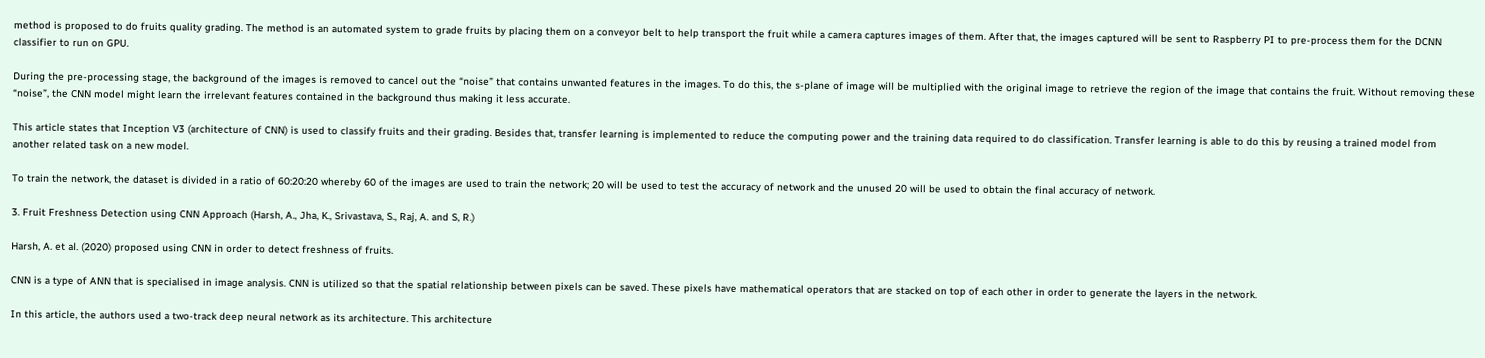method is proposed to do fruits quality grading. The method is an automated system to grade fruits by placing them on a conveyor belt to help transport the fruit while a camera captures images of them. After that, the images captured will be sent to Raspberry PI to pre-process them for the DCNN classifier to run on GPU.

During the pre-processing stage, the background of the images is removed to cancel out the “noise” that contains unwanted features in the images. To do this, the s-plane of image will be multiplied with the original image to retrieve the region of the image that contains the fruit. Without removing these “noise”, the CNN model might learn the irrelevant features contained in the background thus making it less accurate.

This article states that Inception V3 (architecture of CNN) is used to classify fruits and their grading. Besides that, transfer learning is implemented to reduce the computing power and the training data required to do classification. Transfer learning is able to do this by reusing a trained model from another related task on a new model.

To train the network, the dataset is divided in a ratio of 60:20:20 whereby 60 of the images are used to train the network; 20 will be used to test the accuracy of network and the unused 20 will be used to obtain the final accuracy of network.

3. Fruit Freshness Detection using CNN Approach (Harsh, A., Jha, K., Srivastava, S., Raj, A. and S, R.)

Harsh, A. et al. (2020) proposed using CNN in order to detect freshness of fruits.

CNN is a type of ANN that is specialised in image analysis. CNN is utilized so that the spatial relationship between pixels can be saved. These pixels have mathematical operators that are stacked on top of each other in order to generate the layers in the network.

In this article, the authors used a two-track deep neural network as its architecture. This architecture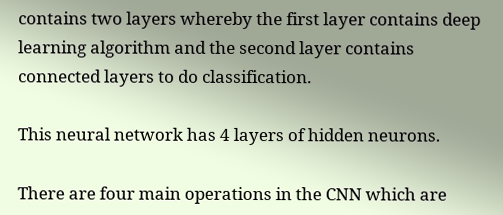contains two layers whereby the first layer contains deep learning algorithm and the second layer contains connected layers to do classification.

This neural network has 4 layers of hidden neurons.

There are four main operations in the CNN which are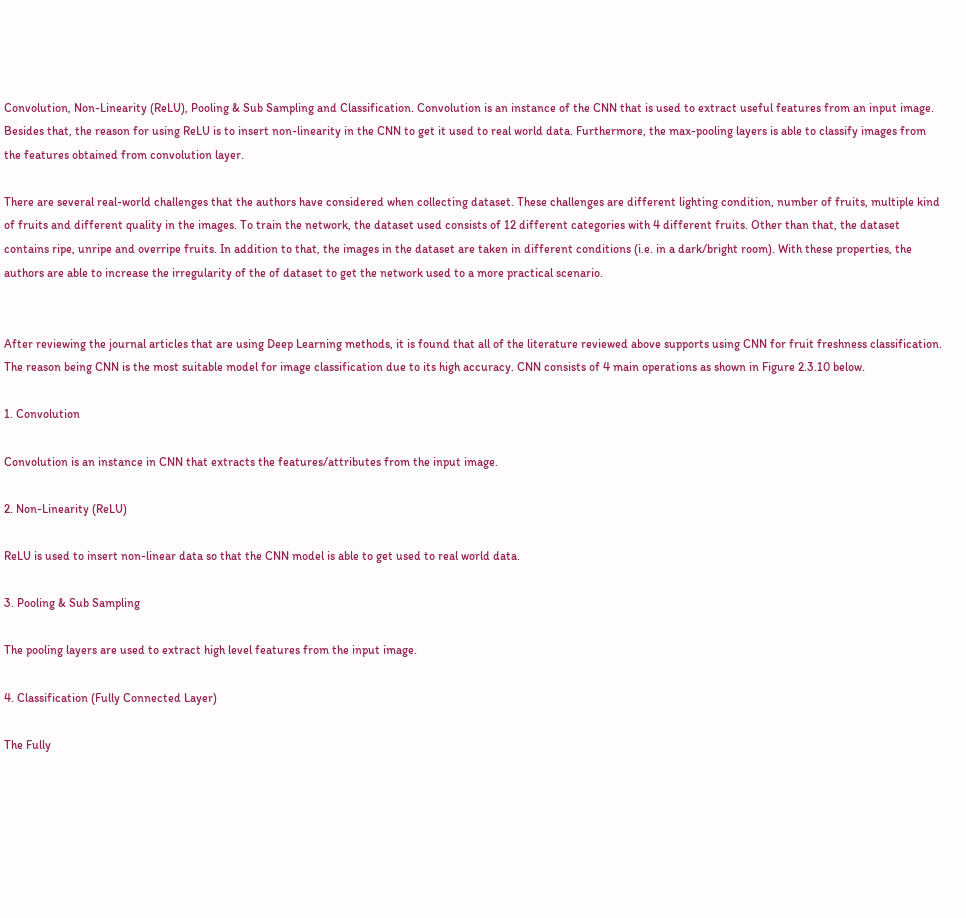Convolution, Non-Linearity (ReLU), Pooling & Sub Sampling and Classification. Convolution is an instance of the CNN that is used to extract useful features from an input image. Besides that, the reason for using ReLU is to insert non-linearity in the CNN to get it used to real world data. Furthermore, the max-pooling layers is able to classify images from the features obtained from convolution layer.

There are several real-world challenges that the authors have considered when collecting dataset. These challenges are different lighting condition, number of fruits, multiple kind of fruits and different quality in the images. To train the network, the dataset used consists of 12 different categories with 4 different fruits. Other than that, the dataset contains ripe, unripe and overripe fruits. In addition to that, the images in the dataset are taken in different conditions (i.e. in a dark/bright room). With these properties, the authors are able to increase the irregularity of the of dataset to get the network used to a more practical scenario.


After reviewing the journal articles that are using Deep Learning methods, it is found that all of the literature reviewed above supports using CNN for fruit freshness classification. The reason being CNN is the most suitable model for image classification due to its high accuracy. CNN consists of 4 main operations as shown in Figure 2.3.10 below.

1. Convolution

Convolution is an instance in CNN that extracts the features/attributes from the input image.

2. Non-Linearity (ReLU)

ReLU is used to insert non-linear data so that the CNN model is able to get used to real world data.

3. Pooling & Sub Sampling

The pooling layers are used to extract high level features from the input image.

4. Classification (Fully Connected Layer)

The Fully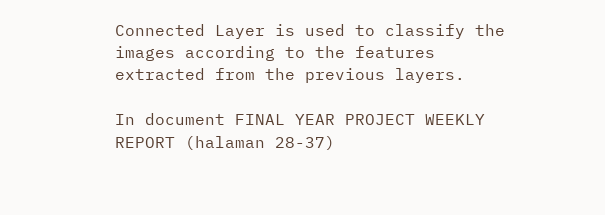Connected Layer is used to classify the images according to the features extracted from the previous layers.

In document FINAL YEAR PROJECT WEEKLY REPORT (halaman 28-37)